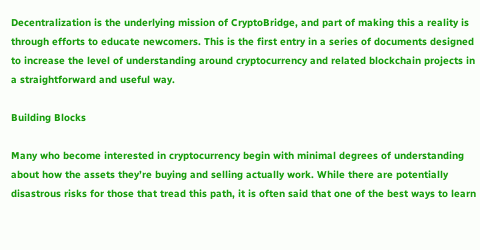Decentralization is the underlying mission of CryptoBridge, and part of making this a reality is through efforts to educate newcomers. This is the first entry in a series of documents designed to increase the level of understanding around cryptocurrency and related blockchain projects in a straightforward and useful way.

Building Blocks

Many who become interested in cryptocurrency begin with minimal degrees of understanding about how the assets they’re buying and selling actually work. While there are potentially disastrous risks for those that tread this path, it is often said that one of the best ways to learn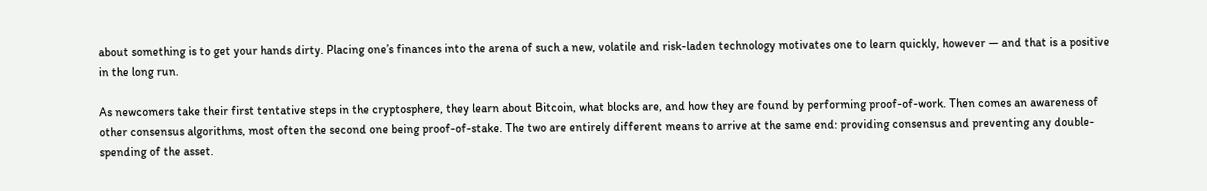about something is to get your hands dirty. Placing one’s finances into the arena of such a new, volatile and risk-laden technology motivates one to learn quickly, however — and that is a positive in the long run.

As newcomers take their first tentative steps in the cryptosphere, they learn about Bitcoin, what blocks are, and how they are found by performing proof-of-work. Then comes an awareness of other consensus algorithms, most often the second one being proof-of-stake. The two are entirely different means to arrive at the same end: providing consensus and preventing any double-spending of the asset.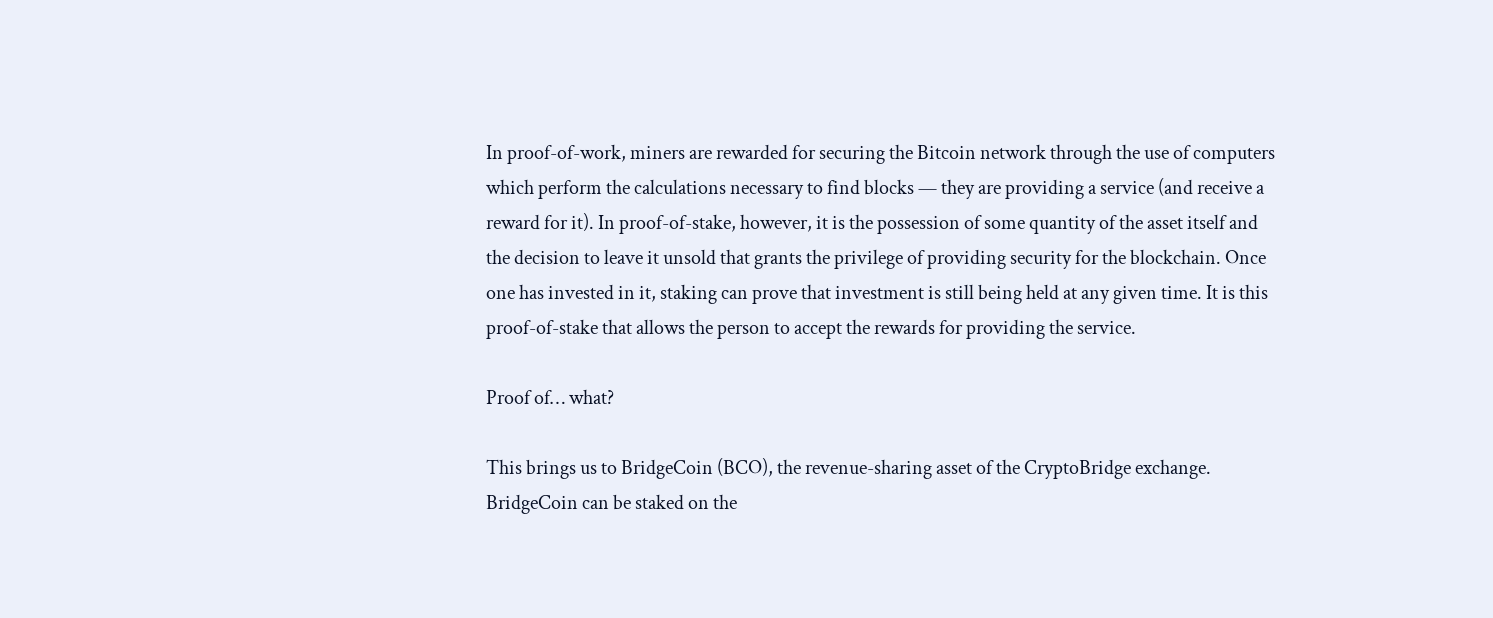In proof-of-work, miners are rewarded for securing the Bitcoin network through the use of computers which perform the calculations necessary to find blocks — they are providing a service (and receive a reward for it). In proof-of-stake, however, it is the possession of some quantity of the asset itself and the decision to leave it unsold that grants the privilege of providing security for the blockchain. Once one has invested in it, staking can prove that investment is still being held at any given time. It is this proof-of-stake that allows the person to accept the rewards for providing the service.

Proof of… what?

This brings us to BridgeCoin (BCO), the revenue-sharing asset of the CryptoBridge exchange. BridgeCoin can be staked on the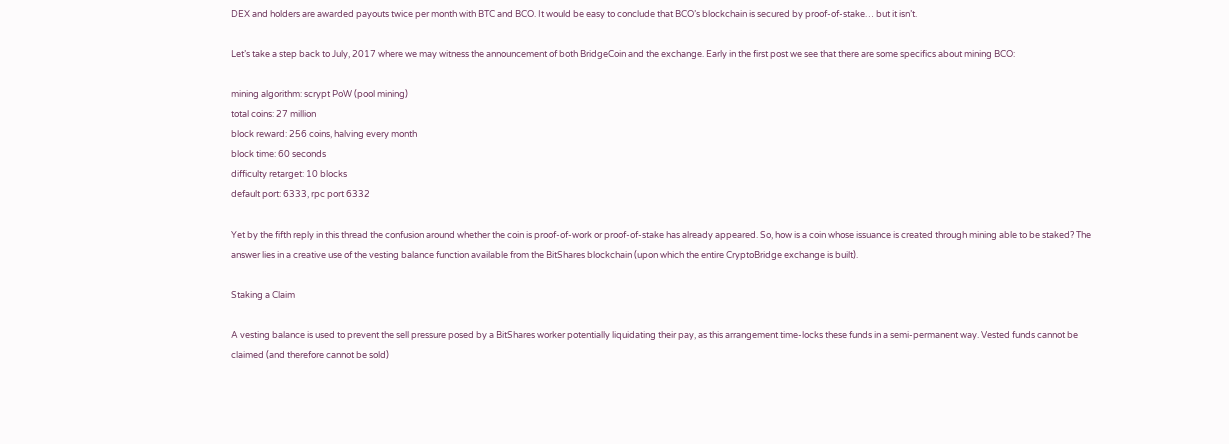DEX and holders are awarded payouts twice per month with BTC and BCO. It would be easy to conclude that BCO’s blockchain is secured by proof-of-stake… but it isn’t.

Let’s take a step back to July, 2017 where we may witness the announcement of both BridgeCoin and the exchange. Early in the first post we see that there are some specifics about mining BCO:

mining algorithm: scrypt PoW (pool mining)
total coins: 27 million
block reward: 256 coins, halving every month
block time: 60 seconds
difficulty retarget: 10 blocks
default port: 6333, rpc port 6332

Yet by the fifth reply in this thread the confusion around whether the coin is proof-of-work or proof-of-stake has already appeared. So, how is a coin whose issuance is created through mining able to be staked? The answer lies in a creative use of the vesting balance function available from the BitShares blockchain (upon which the entire CryptoBridge exchange is built).

Staking a Claim

A vesting balance is used to prevent the sell pressure posed by a BitShares worker potentially liquidating their pay, as this arrangement time-locks these funds in a semi-permanent way. Vested funds cannot be claimed (and therefore cannot be sold)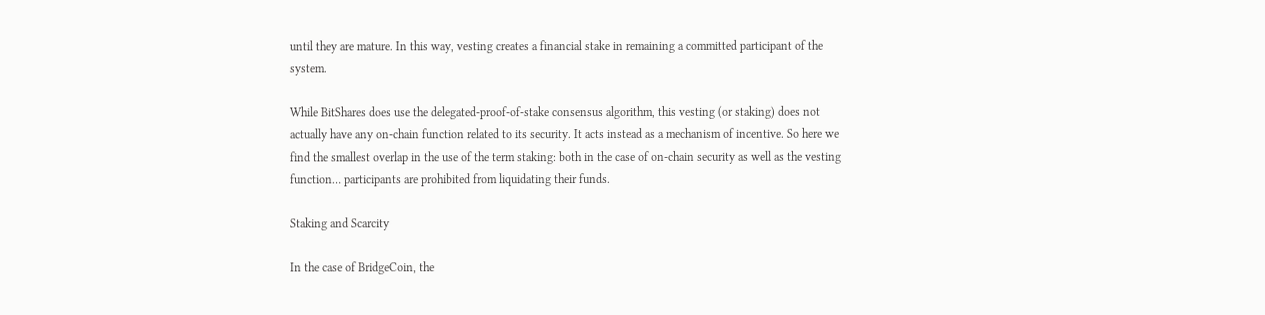until they are mature. In this way, vesting creates a financial stake in remaining a committed participant of the system.

While BitShares does use the delegated-proof-of-stake consensus algorithm, this vesting (or staking) does not actually have any on-chain function related to its security. It acts instead as a mechanism of incentive. So here we find the smallest overlap in the use of the term staking: both in the case of on-chain security as well as the vesting function… participants are prohibited from liquidating their funds.

Staking and Scarcity

In the case of BridgeCoin, the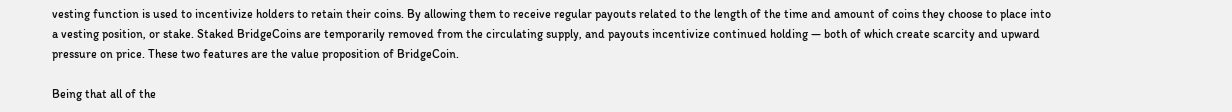vesting function is used to incentivize holders to retain their coins. By allowing them to receive regular payouts related to the length of the time and amount of coins they choose to place into a vesting position, or stake. Staked BridgeCoins are temporarily removed from the circulating supply, and payouts incentivize continued holding — both of which create scarcity and upward pressure on price. These two features are the value proposition of BridgeCoin.

Being that all of the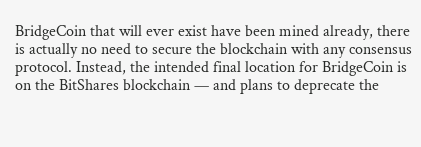BridgeCoin that will ever exist have been mined already, there is actually no need to secure the blockchain with any consensus protocol. Instead, the intended final location for BridgeCoin is on the BitShares blockchain — and plans to deprecate the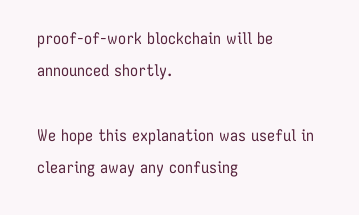proof-of-work blockchain will be announced shortly.

We hope this explanation was useful in clearing away any confusing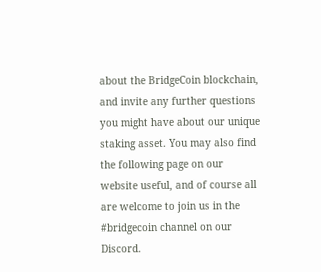about the BridgeCoin blockchain, and invite any further questions you might have about our unique staking asset. You may also find the following page on our website useful, and of course all are welcome to join us in the #bridgecoin channel on our Discord.